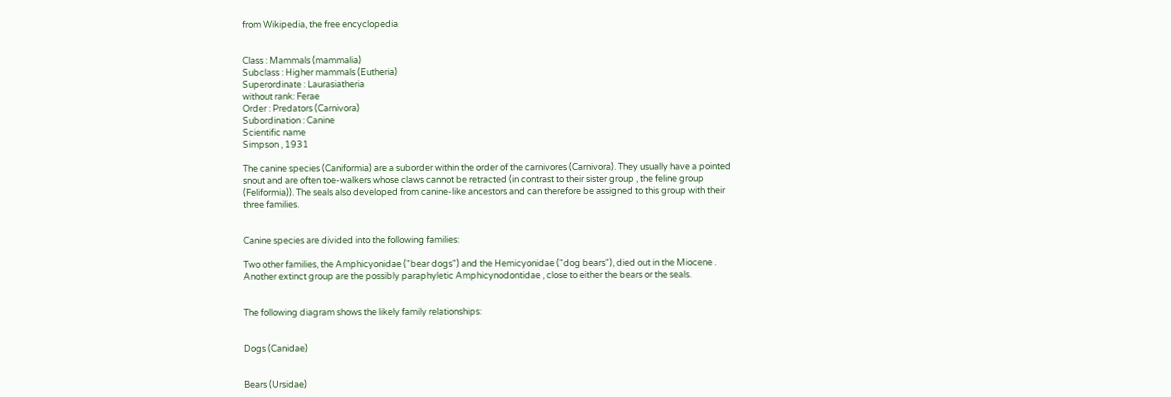from Wikipedia, the free encyclopedia


Class : Mammals (mammalia)
Subclass : Higher mammals (Eutheria)
Superordinate : Laurasiatheria
without rank: Ferae
Order : Predators (Carnivora)
Subordination : Canine
Scientific name
Simpson , 1931

The canine species (Caniformia) are a suborder within the order of the carnivores (Carnivora). They usually have a pointed snout and are often toe-walkers whose claws cannot be retracted (in contrast to their sister group , the feline group (Feliformia)). The seals also developed from canine-like ancestors and can therefore be assigned to this group with their three families.


Canine species are divided into the following families:

Two other families, the Amphicyonidae ("bear dogs") and the Hemicyonidae ("dog bears"), died out in the Miocene . Another extinct group are the possibly paraphyletic Amphicynodontidae , close to either the bears or the seals.


The following diagram shows the likely family relationships:


Dogs (Canidae)


Bears (Ursidae)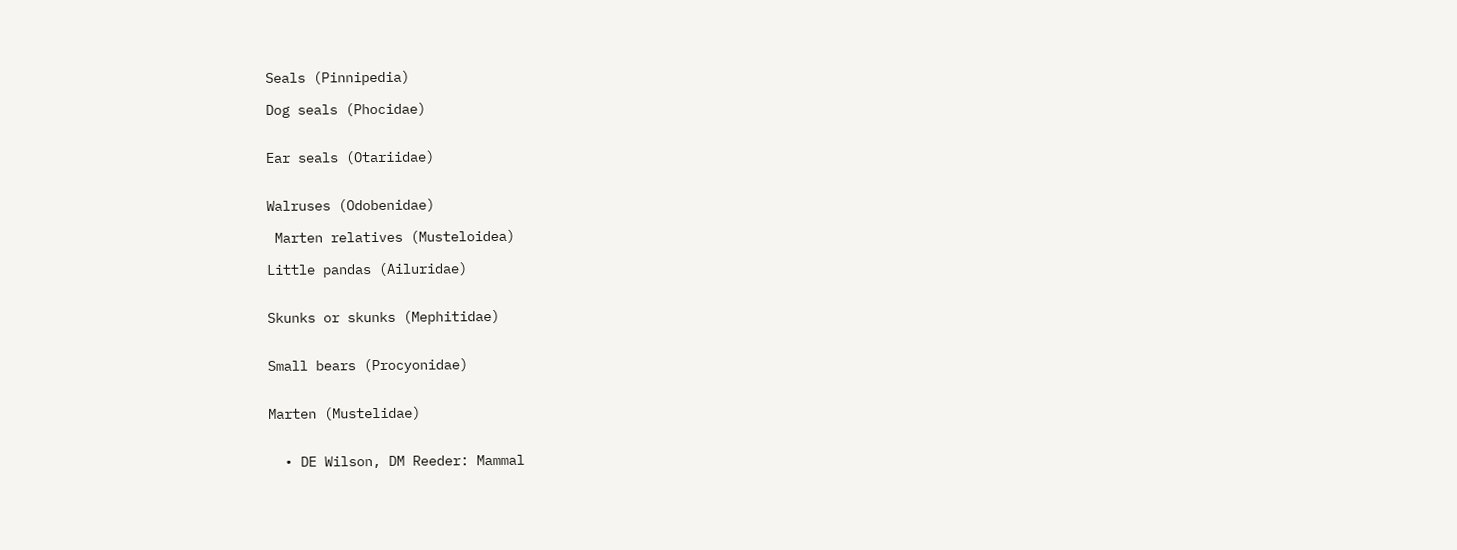Seals (Pinnipedia)

Dog seals (Phocidae)


Ear seals (Otariidae)


Walruses (Odobenidae)

 Marten relatives (Musteloidea)

Little pandas (Ailuridae)


Skunks or skunks (Mephitidae)


Small bears (Procyonidae)


Marten (Mustelidae)


  • DE Wilson, DM Reeder: Mammal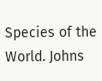Species of the World. Johns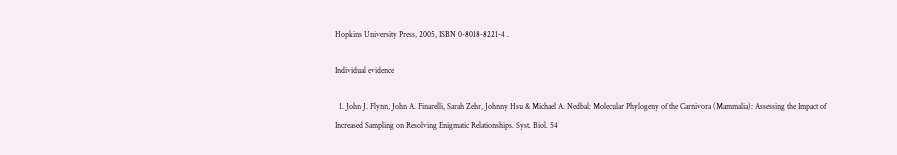Hopkins University Press, 2005, ISBN 0-8018-8221-4 .

Individual evidence

  1. John J. Flynn, John A. Finarelli, Sarah Zehr, Johnny Hsu & Michael A. Nedbal: Molecular Phylogeny of the Carnivora (Mammalia): Assessing the Impact of Increased Sampling on Resolving Enigmatic Relationships. Syst. Biol. 54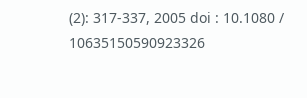(2): 317-337, 2005 doi : 10.1080 / 10635150590923326